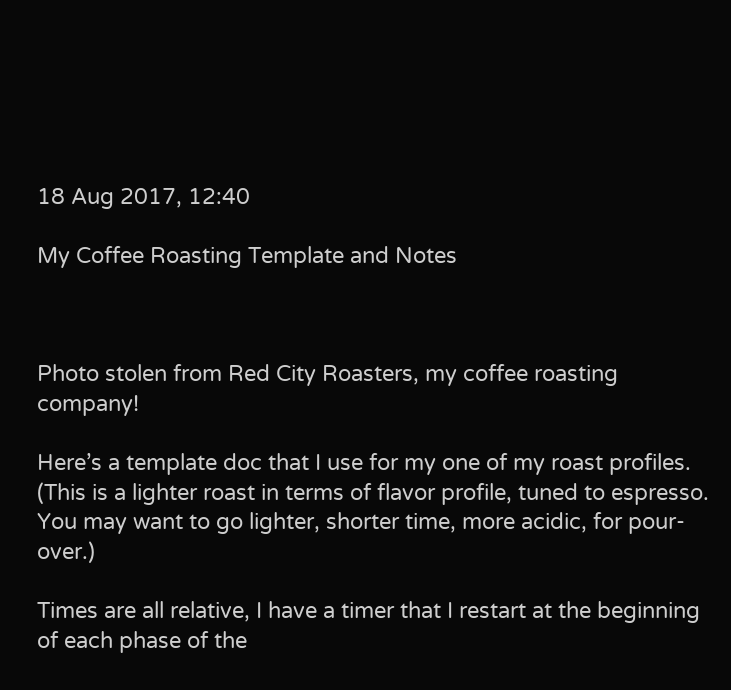18 Aug 2017, 12:40

My Coffee Roasting Template and Notes



Photo stolen from Red City Roasters, my coffee roasting company!

Here’s a template doc that I use for my one of my roast profiles. (This is a lighter roast in terms of flavor profile, tuned to espresso. You may want to go lighter, shorter time, more acidic, for pour-over.)

Times are all relative, I have a timer that I restart at the beginning of each phase of the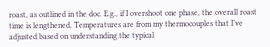roast, as outlined in the doc. E.g., if I overshoot one phase, the overall roast time is lengthened. Temperatures are from my thermocouples that I’ve adjusted based on understanding the typical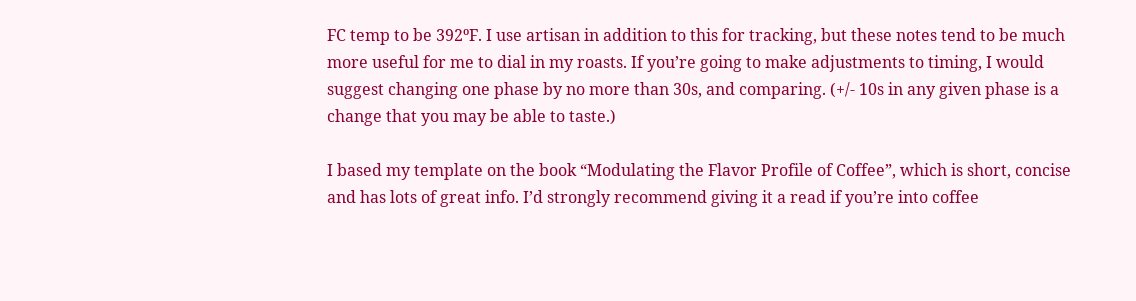FC temp to be 392ºF. I use artisan in addition to this for tracking, but these notes tend to be much more useful for me to dial in my roasts. If you’re going to make adjustments to timing, I would suggest changing one phase by no more than 30s, and comparing. (+/- 10s in any given phase is a change that you may be able to taste.)

I based my template on the book “Modulating the Flavor Profile of Coffee”, which is short, concise and has lots of great info. I’d strongly recommend giving it a read if you’re into coffee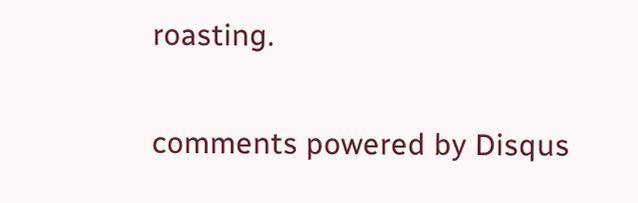roasting.

comments powered by Disqus